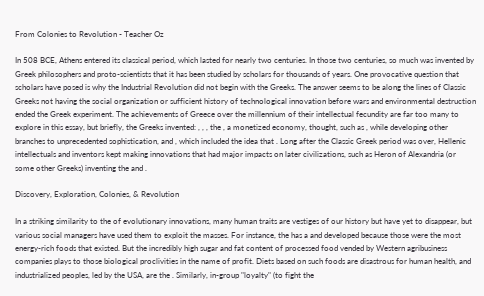From Colonies to Revolution - Teacher Oz

In 508 BCE, Athens entered its classical period, which lasted for nearly two centuries. In those two centuries, so much was invented by Greek philosophers and proto-scientists that it has been studied by scholars for thousands of years. One provocative question that scholars have posed is why the Industrial Revolution did not begin with the Greeks. The answer seems to be along the lines of Classic Greeks not having the social organization or sufficient history of technological innovation before wars and environmental destruction ended the Greek experiment. The achievements of Greece over the millennium of their intellectual fecundity are far too many to explore in this essay, but briefly, the Greeks invented: , , , the , a monetized economy, thought, such as , while developing other branches to unprecedented sophistication, and , which included the idea that . Long after the Classic Greek period was over, Hellenic intellectuals and inventors kept making innovations that had major impacts on later civilizations, such as Heron of Alexandria (or some other Greeks) inventing the and .

Discovery, Exploration, Colonies, & Revolution

In a striking similarity to the of evolutionary innovations, many human traits are vestiges of our history but have yet to disappear, but various social managers have used them to exploit the masses. For instance, the has a and developed because those were the most energy-rich foods that existed. But the incredibly high sugar and fat content of processed food vended by Western agribusiness companies plays to those biological proclivities in the name of profit. Diets based on such foods are disastrous for human health, and industrialized peoples, led by the USA, are the . Similarly, in-group "loyalty" (to fight the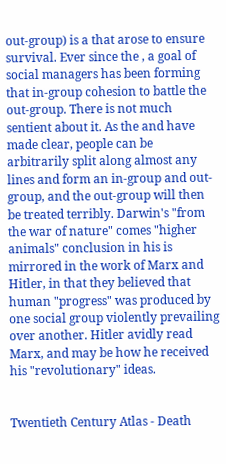out-group) is a that arose to ensure survival. Ever since the , a goal of social managers has been forming that in-group cohesion to battle the out-group. There is not much sentient about it. As the and have made clear, people can be arbitrarily split along almost any lines and form an in-group and out-group, and the out-group will then be treated terribly. Darwin's "from the war of nature" comes "higher animals" conclusion in his is mirrored in the work of Marx and Hitler, in that they believed that human "progress" was produced by one social group violently prevailing over another. Hitler avidly read Marx, and may be how he received his "revolutionary" ideas.


Twentieth Century Atlas - Death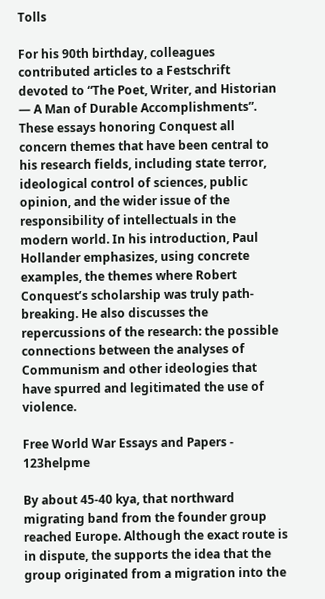Tolls

For his 90th birthday, colleagues contributed articles to a Festschrift devoted to “The Poet, Writer, and Historian — A Man of Durable Accomplishments”. These essays honoring Conquest all concern themes that have been central to his research fields, including state terror, ideological control of sciences, public opinion, and the wider issue of the responsibility of intellectuals in the modern world. In his introduction, Paul Hollander emphasizes, using concrete examples, the themes where Robert Conquest’s scholarship was truly path-breaking. He also discusses the repercussions of the research: the possible connections between the analyses of Communism and other ideologies that have spurred and legitimated the use of violence.

Free World War Essays and Papers - 123helpme

By about 45-40 kya, that northward migrating band from the founder group reached Europe. Although the exact route is in dispute, the supports the idea that the group originated from a migration into the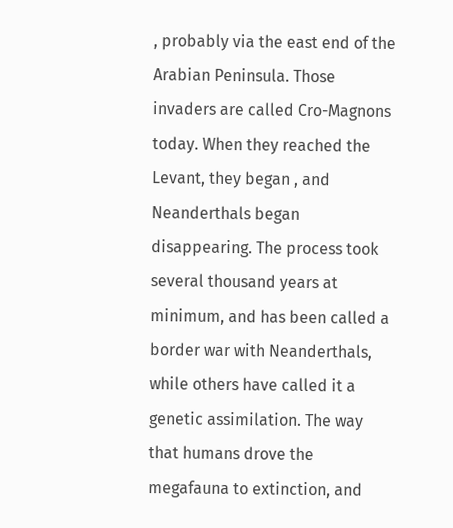, probably via the east end of the Arabian Peninsula. Those invaders are called Cro-Magnons today. When they reached the Levant, they began , and Neanderthals began disappearing. The process took several thousand years at minimum, and has been called a border war with Neanderthals, while others have called it a genetic assimilation. The way that humans drove the megafauna to extinction, and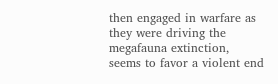then engaged in warfare as they were driving the megafauna extinction, seems to favor a violent end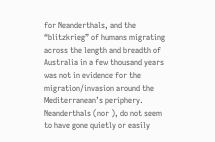for Neanderthals, and the “blitzkrieg” of humans migrating across the length and breadth of Australia in a few thousand years was not in evidence for the migration/invasion around the Mediterranean’s periphery. Neanderthals (nor ), do not seem to have gone quietly or easily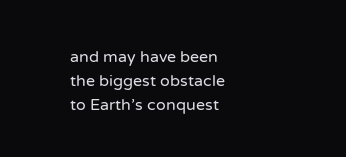and may have been the biggest obstacle to Earth’s conquest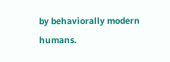by behaviorally modern humans.